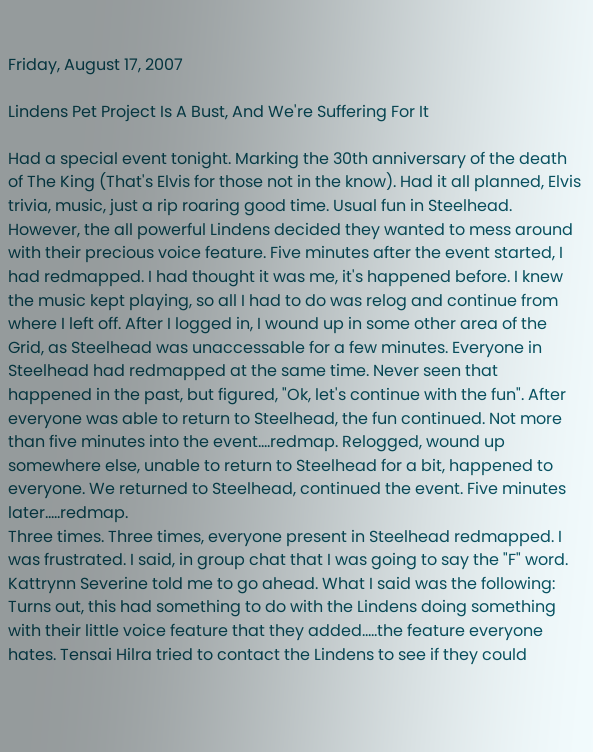Friday, August 17, 2007

Lindens Pet Project Is A Bust, And We're Suffering For It

Had a special event tonight. Marking the 30th anniversary of the death of The King (That's Elvis for those not in the know). Had it all planned, Elvis trivia, music, just a rip roaring good time. Usual fun in Steelhead.
However, the all powerful Lindens decided they wanted to mess around with their precious voice feature. Five minutes after the event started, I had redmapped. I had thought it was me, it's happened before. I knew the music kept playing, so all I had to do was relog and continue from where I left off. After I logged in, I wound up in some other area of the Grid, as Steelhead was unaccessable for a few minutes. Everyone in Steelhead had redmapped at the same time. Never seen that happened in the past, but figured, "Ok, let's continue with the fun". After everyone was able to return to Steelhead, the fun continued. Not more than five minutes into the event....redmap. Relogged, wound up somewhere else, unable to return to Steelhead for a bit, happened to everyone. We returned to Steelhead, continued the event. Five minutes later.....redmap.
Three times. Three times, everyone present in Steelhead redmapped. I was frustrated. I said, in group chat that I was going to say the "F" word. Kattrynn Severine told me to go ahead. What I said was the following:
Turns out, this had something to do with the Lindens doing something with their little voice feature that they added.....the feature everyone hates. Tensai Hilra tried to contact the Lindens to see if they could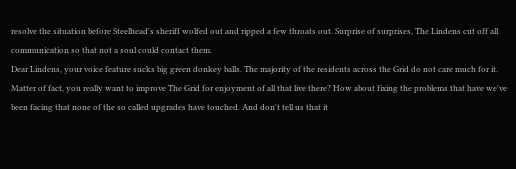resolve the situation before Steelhead's sheriff wolfed out and ripped a few throats out. Surprise of surprises, The Lindens cut off all communication so that not a soul could contact them.
Dear Lindens, your voice feature sucks big green donkey balls. The majority of the residents across the Grid do not care much for it. Matter of fact, you really want to improve The Grid for enjoyment of all that live there? How about fixing the problems that have we've been facing that none of the so called upgrades have touched. And don't tell us that it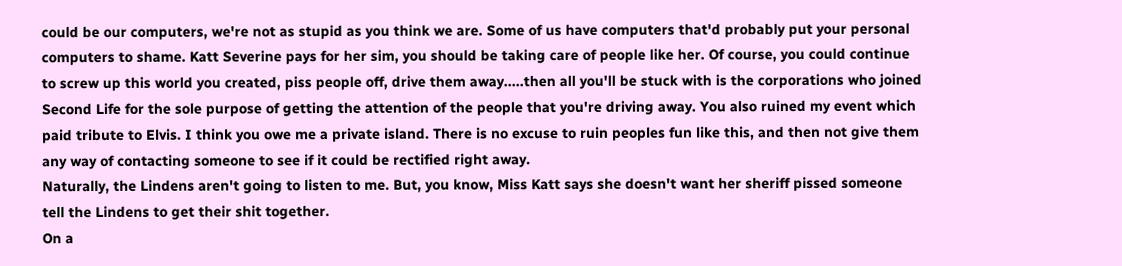could be our computers, we're not as stupid as you think we are. Some of us have computers that'd probably put your personal computers to shame. Katt Severine pays for her sim, you should be taking care of people like her. Of course, you could continue to screw up this world you created, piss people off, drive them away.....then all you'll be stuck with is the corporations who joined Second Life for the sole purpose of getting the attention of the people that you're driving away. You also ruined my event which paid tribute to Elvis. I think you owe me a private island. There is no excuse to ruin peoples fun like this, and then not give them any way of contacting someone to see if it could be rectified right away.
Naturally, the Lindens aren't going to listen to me. But, you know, Miss Katt says she doesn't want her sheriff pissed someone tell the Lindens to get their shit together.
On a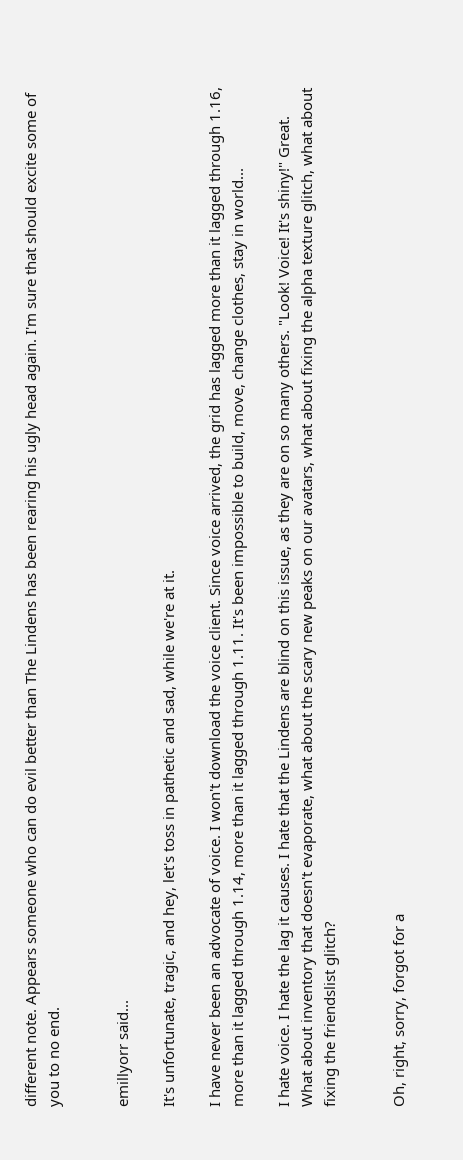different note. Appears someone who can do evil better than The Lindens has been rearing his ugly head again. I'm sure that should excite some of you to no end.


emillyorr said...

It's unfortunate, tragic, and hey, let's toss in pathetic and sad, while we're at it.

I have never been an advocate of voice. I won't download the voice client. Since voice arrived, the grid has lagged more than it lagged through 1.16, more than it lagged through 1.14, more than it lagged through 1.11. It's been impossible to build, move, change clothes, stay in world...

I hate voice. I hate the lag it causes. I hate that the Lindens are blind on this issue, as they are on so many others. "Look! Voice! It's shiny!" Great. What about inventory that doesn't evaporate, what about the scary new peaks on our avatars, what about fixing the alpha texture glitch, what about fixing the friendslist glitch?


Oh, right, sorry, forgot for a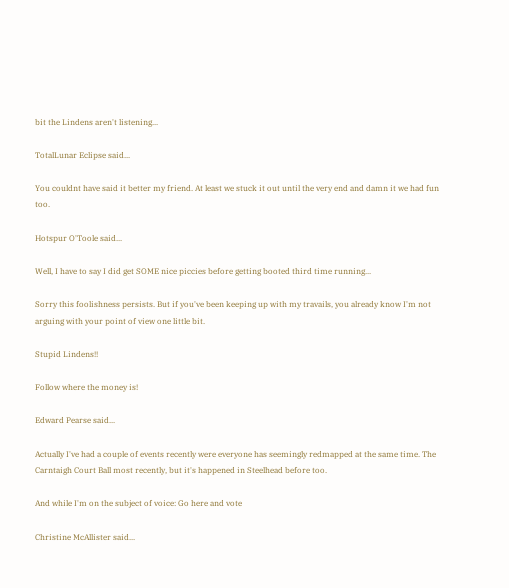bit the Lindens aren't listening...

TotalLunar Eclipse said...

You couldnt have said it better my friend. At least we stuck it out until the very end and damn it we had fun too.

Hotspur O'Toole said...

Well, I have to say I did get SOME nice piccies before getting booted third time running...

Sorry this foolishness persists. But if you've been keeping up with my travails, you already know I'm not arguing with your point of view one little bit.

Stupid Lindens!!

Follow where the money is!

Edward Pearse said...

Actually I've had a couple of events recently were everyone has seemingly redmapped at the same time. The Carntaigh Court Ball most recently, but it's happened in Steelhead before too.

And while I'm on the subject of voice: Go here and vote

Christine McAllister said...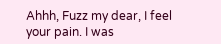Ahhh, Fuzz my dear, I feel your pain. I was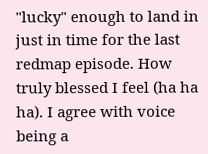"lucky" enough to land in just in time for the last redmap episode. How truly blessed I feel (ha ha ha). I agree with voice being a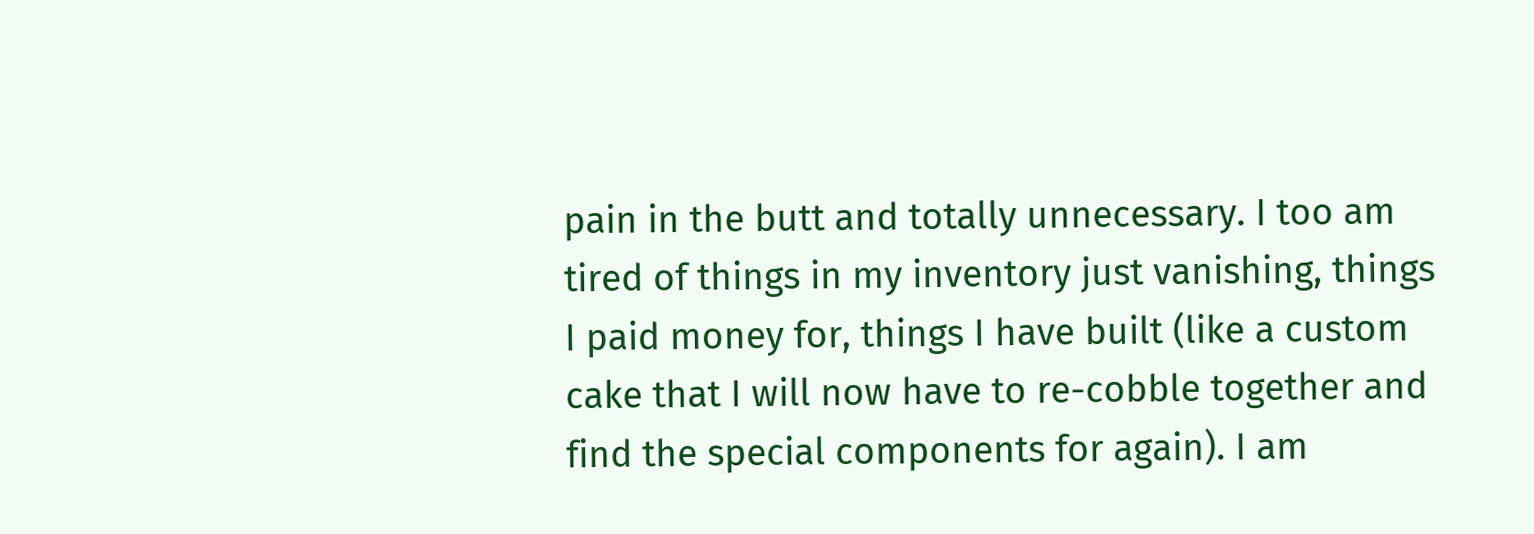pain in the butt and totally unnecessary. I too am tired of things in my inventory just vanishing, things I paid money for, things I have built (like a custom cake that I will now have to re-cobble together and find the special components for again). I am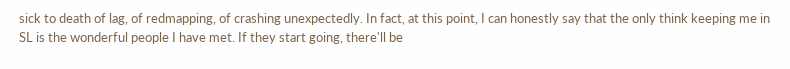sick to death of lag, of redmapping, of crashing unexpectedly. In fact, at this point, I can honestly say that the only think keeping me in SL is the wonderful people I have met. If they start going, there'll be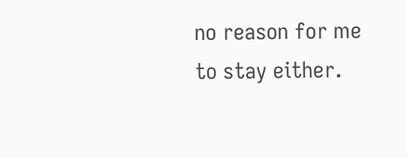no reason for me to stay either.